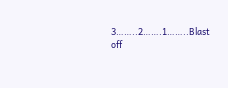3……..2…….1……..Blast off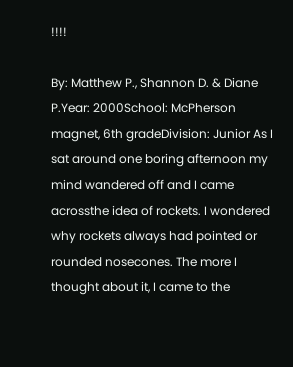!!!!

By: Matthew P., Shannon D. & Diane P.Year: 2000School: McPherson magnet, 6th gradeDivision: Junior As I sat around one boring afternoon my mind wandered off and I came acrossthe idea of rockets. I wondered why rockets always had pointed or rounded nosecones. The more I thought about it, I came to the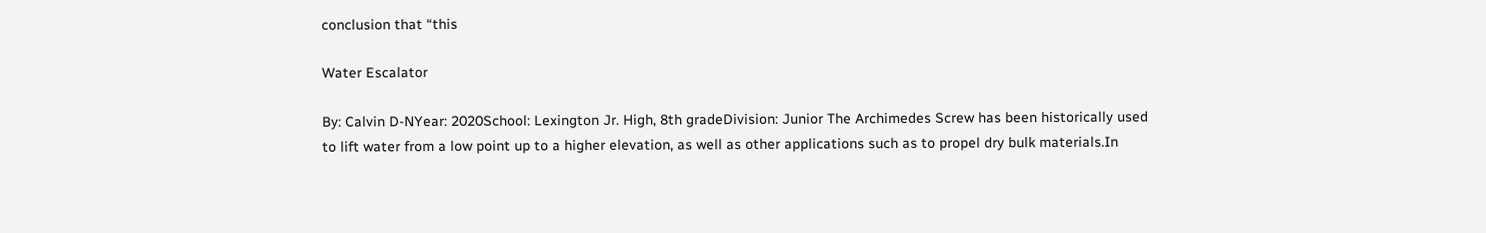conclusion that “this

Water Escalator

By: Calvin D-NYear: 2020School: Lexington Jr. High, 8th gradeDivision: Junior The Archimedes Screw has been historically used to lift water from a low point up to a higher elevation, as well as other applications such as to propel dry bulk materials.In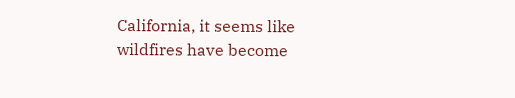California, it seems like wildfires have become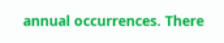annual occurrences. There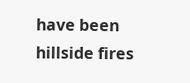have been hillside fires